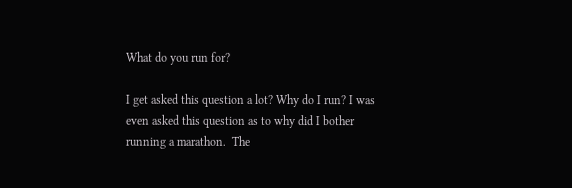What do you run for?

I get asked this question a lot? Why do I run? I was even asked this question as to why did I bother running a marathon.  The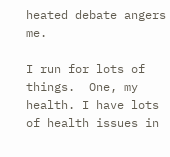heated debate angers me.

I run for lots of things.  One, my health. I have lots of health issues in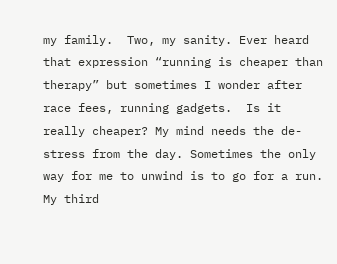my family.  Two, my sanity. Ever heard that expression “running is cheaper than therapy” but sometimes I wonder after race fees, running gadgets.  Is it really cheaper? My mind needs the de-stress from the day. Sometimes the only way for me to unwind is to go for a run. My third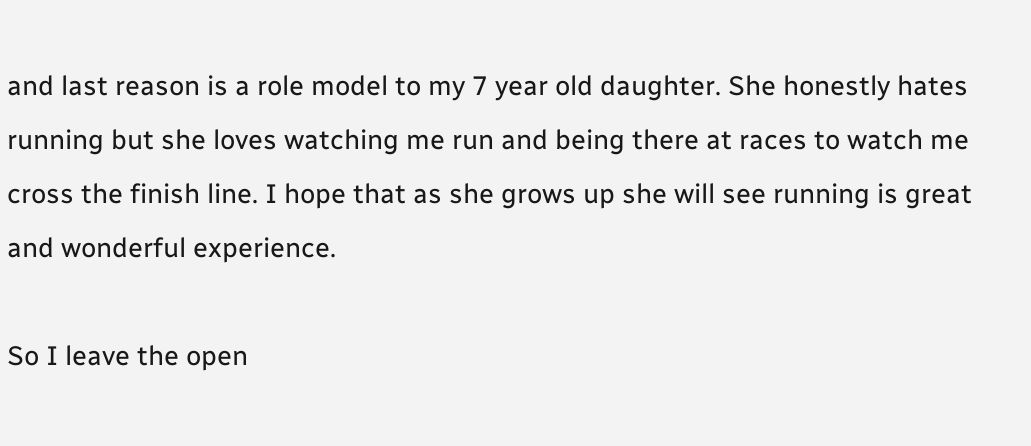and last reason is a role model to my 7 year old daughter. She honestly hates running but she loves watching me run and being there at races to watch me cross the finish line. I hope that as she grows up she will see running is great and wonderful experience.

So I leave the open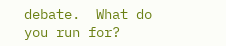debate.  What do you run for?